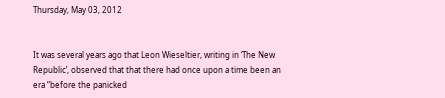Thursday, May 03, 2012


It was several years ago that Leon Wieseltier, writing in ‘The New Republic’, observed that that there had once upon a time been an era “before the panicked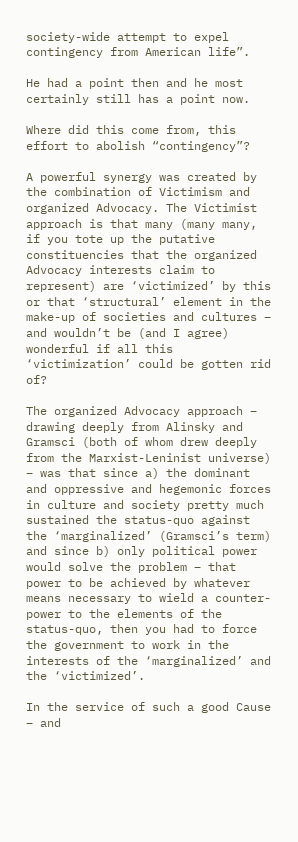society-wide attempt to expel contingency from American life”.

He had a point then and he most certainly still has a point now.

Where did this come from, this effort to abolish “contingency”?

A powerful synergy was created by the combination of Victimism and organized Advocacy. The Victimist approach is that many (many many, if you tote up the putative constituencies that the organized Advocacy interests claim to represent) are ‘victimized’ by this or that ‘structural’ element in the make-up of societies and cultures – and wouldn’t be (and I agree) wonderful if all this ‘victimization’ could be gotten rid of?

The organized Advocacy approach – drawing deeply from Alinsky and Gramsci (both of whom drew deeply from the Marxist-Leninist universe) – was that since a) the dominant and oppressive and hegemonic forces in culture and society pretty much sustained the status-quo against the ‘marginalized’ (Gramsci’s term) and since b) only political power would solve the problem – that power to be achieved by whatever means necessary to wield a counter-power to the elements of the status-quo, then you had to force the government to work in the interests of the ‘marginalized’ and the ‘victimized’.

In the service of such a good Cause – and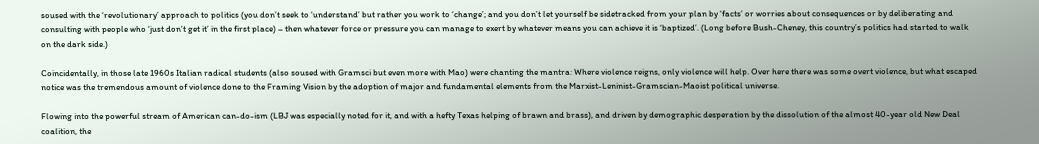soused with the ‘revolutionary’ approach to politics (you don’t seek to ‘understand’ but rather you work to ‘change’; and you don’t let yourself be sidetracked from your plan by ‘facts’ or worries about consequences or by deliberating and consulting with people who ‘just don’t get it’ in the first place) – then whatever force or pressure you can manage to exert by whatever means you can achieve it is ‘baptized’. (Long before Bush-Cheney, this country’s politics had started to walk on the dark side.)

Coincidentally, in those late 1960s Italian radical students (also soused with Gramsci but even more with Mao) were chanting the mantra: Where violence reigns, only violence will help. Over here there was some overt violence, but what escaped notice was the tremendous amount of violence done to the Framing Vision by the adoption of major and fundamental elements from the Marxist-Leninist-Gramscian-Maoist political universe.

Flowing into the powerful stream of American can-do-ism (LBJ was especially noted for it, and with a hefty Texas helping of brawn and brass), and driven by demographic desperation by the dissolution of the almost 40-year old New Deal coalition, the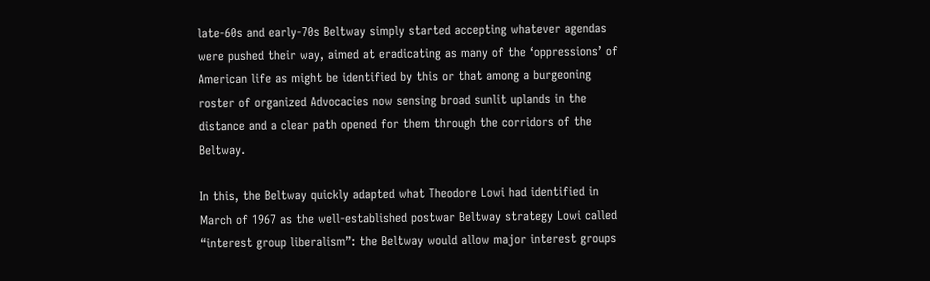late-60s and early-70s Beltway simply started accepting whatever agendas were pushed their way, aimed at eradicating as many of the ‘oppressions’ of American life as might be identified by this or that among a burgeoning roster of organized Advocacies now sensing broad sunlit uplands in the distance and a clear path opened for them through the corridors of the Beltway.

In this, the Beltway quickly adapted what Theodore Lowi had identified in March of 1967 as the well-established postwar Beltway strategy Lowi called “interest group liberalism”: the Beltway would allow major interest groups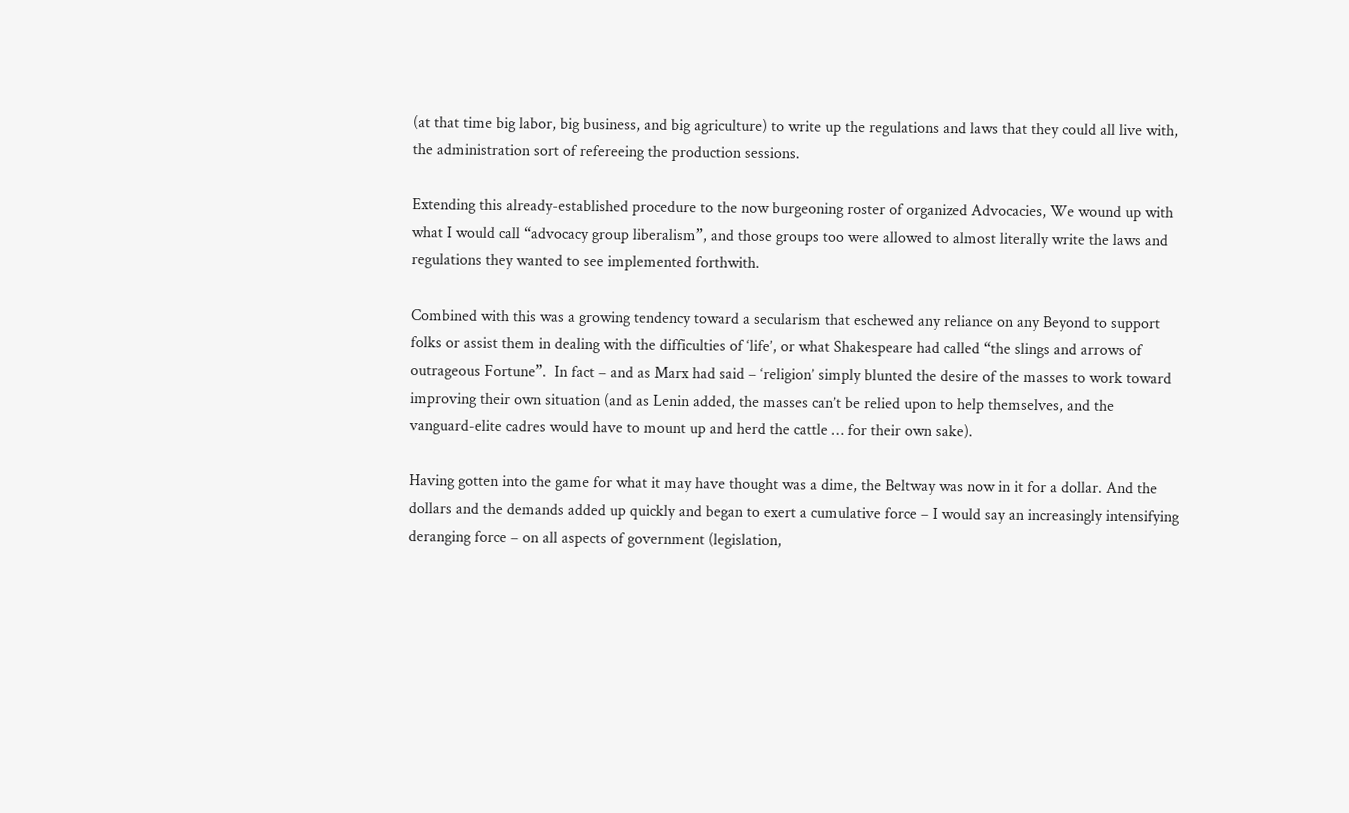(at that time big labor, big business, and big agriculture) to write up the regulations and laws that they could all live with, the administration sort of refereeing the production sessions.

Extending this already-established procedure to the now burgeoning roster of organized Advocacies, We wound up with what I would call “advocacy group liberalism”, and those groups too were allowed to almost literally write the laws and regulations they wanted to see implemented forthwith.

Combined with this was a growing tendency toward a secularism that eschewed any reliance on any Beyond to support folks or assist them in dealing with the difficulties of ‘life’, or what Shakespeare had called “the slings and arrows of outrageous Fortune”.  In fact – and as Marx had said – ‘religion’ simply blunted the desire of the masses to work toward improving their own situation (and as Lenin added, the masses can’t be relied upon to help themselves, and the vanguard-elite cadres would have to mount up and herd the cattle … for their own sake).

Having gotten into the game for what it may have thought was a dime, the Beltway was now in it for a dollar. And the dollars and the demands added up quickly and began to exert a cumulative force – I would say an increasingly intensifying  deranging force – on all aspects of government (legislation,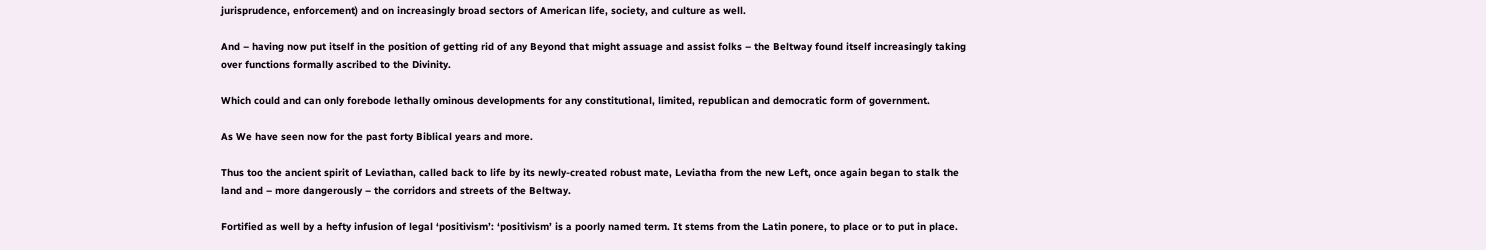jurisprudence, enforcement) and on increasingly broad sectors of American life, society, and culture as well.

And – having now put itself in the position of getting rid of any Beyond that might assuage and assist folks – the Beltway found itself increasingly taking over functions formally ascribed to the Divinity.

Which could and can only forebode lethally ominous developments for any constitutional, limited, republican and democratic form of government.

As We have seen now for the past forty Biblical years and more.

Thus too the ancient spirit of Leviathan, called back to life by its newly-created robust mate, Leviatha from the new Left, once again began to stalk the land and – more dangerously – the corridors and streets of the Beltway.

Fortified as well by a hefty infusion of legal ‘positivism’: ‘positivism’ is a poorly named term. It stems from the Latin ponere, to place or to put in place.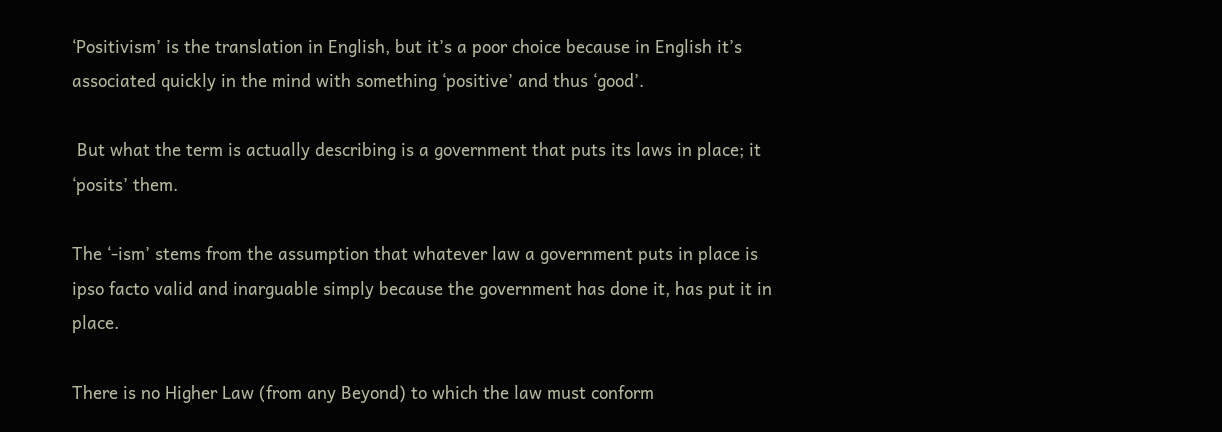‘Positivism’ is the translation in English, but it’s a poor choice because in English it’s associated quickly in the mind with something ‘positive’ and thus ‘good’.

 But what the term is actually describing is a government that puts its laws in place; it ‘posits’ them.

The ‘-ism’ stems from the assumption that whatever law a government puts in place is ipso facto valid and inarguable simply because the government has done it, has put it in place.

There is no Higher Law (from any Beyond) to which the law must conform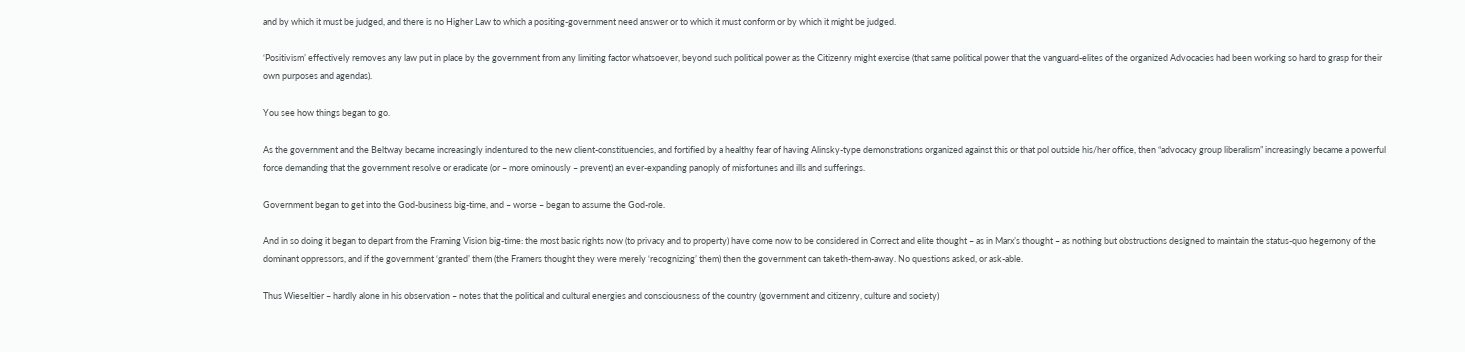and by which it must be judged, and there is no Higher Law to which a positing-government need answer or to which it must conform or by which it might be judged.

‘Positivism’ effectively removes any law put in place by the government from any limiting factor whatsoever, beyond such political power as the Citizenry might exercise (that same political power that the vanguard-elites of the organized Advocacies had been working so hard to grasp for their own purposes and agendas).

You see how things began to go.

As the government and the Beltway became increasingly indentured to the new client-constituencies, and fortified by a healthy fear of having Alinsky-type demonstrations organized against this or that pol outside his/her office, then “advocacy group liberalism” increasingly became a powerful force demanding that the government resolve or eradicate (or – more ominously – prevent) an ever-expanding panoply of misfortunes and ills and sufferings.

Government began to get into the God-business big-time, and – worse – began to assume the God-role.

And in so doing it began to depart from the Framing Vision big-time: the most basic rights now (to privacy and to property) have come now to be considered in Correct and elite thought – as in Marx’s thought – as nothing but obstructions designed to maintain the status-quo hegemony of the dominant oppressors, and if the government ‘granted’ them (the Framers thought they were merely ‘recognizing’ them) then the government can taketh-them-away. No questions asked, or ask-able.

Thus Wieseltier – hardly alone in his observation – notes that the political and cultural energies and consciousness of the country (government and citizenry, culture and society)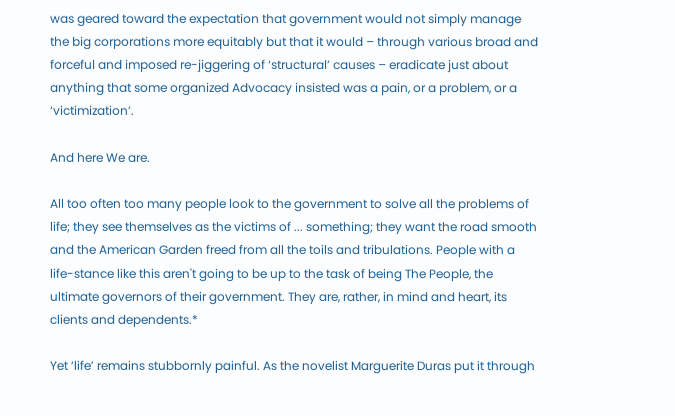was geared toward the expectation that government would not simply manage the big corporations more equitably but that it would – through various broad and forceful and imposed re-jiggering of ‘structural’ causes – eradicate just about anything that some organized Advocacy insisted was a pain, or a problem, or a ‘victimization’.

And here We are.

All too often too many people look to the government to solve all the problems of life; they see themselves as the victims of ... something; they want the road smooth and the American Garden freed from all the toils and tribulations. People with a life-stance like this aren't going to be up to the task of being The People, the ultimate governors of their government. They are, rather, in mind and heart, its clients and dependents.*

Yet ‘life’ remains stubbornly painful. As the novelist Marguerite Duras put it through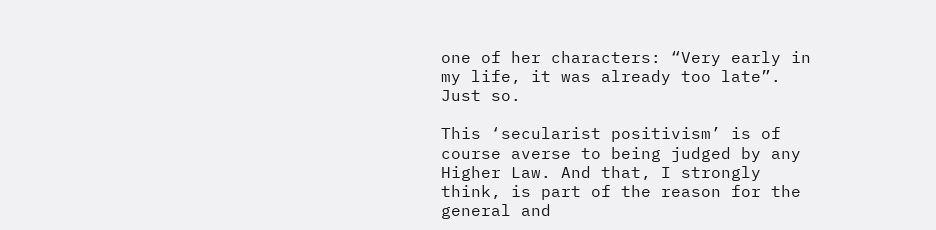one of her characters: “Very early in my life, it was already too late”. Just so.

This ‘secularist positivism’ is of course averse to being judged by any Higher Law. And that, I strongly think, is part of the reason for the general and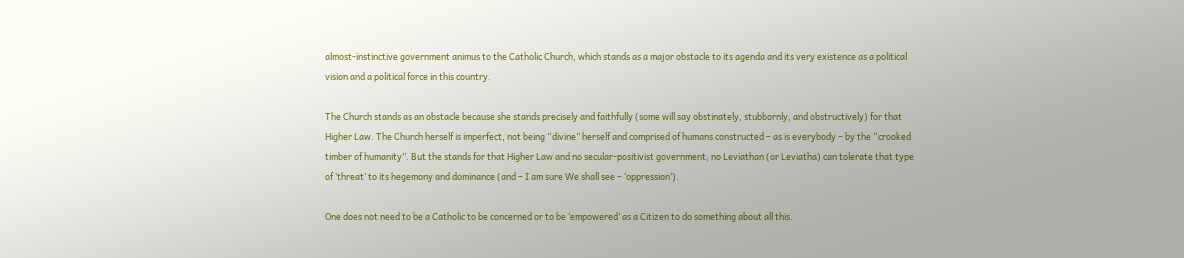almost-instinctive government animus to the Catholic Church, which stands as a major obstacle to its agenda and its very existence as a political vision and a political force in this country.

The Church stands as an obstacle because she stands precisely and faithfully (some will say obstinately, stubbornly, and obstructively) for that Higher Law. The Church herself is imperfect, not being “divine” herself and comprised of humans constructed – as is everybody – by the “crooked timber of humanity”. But the stands for that Higher Law and no secular-positivist government, no Leviathan (or Leviatha) can tolerate that type of ‘threat’ to its hegemony and dominance (and – I am sure We shall see – ‘oppression’).

One does not need to be a Catholic to be concerned or to be ‘empowered’ as a Citizen to do something about all this.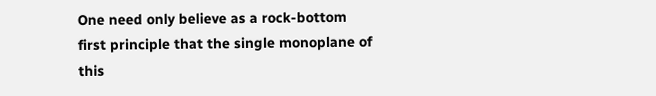One need only believe as a rock-bottom first principle that the single monoplane of this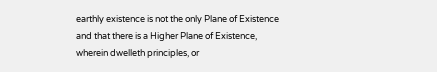earthly existence is not the only Plane of Existence and that there is a Higher Plane of Existence, wherein dwelleth principles, or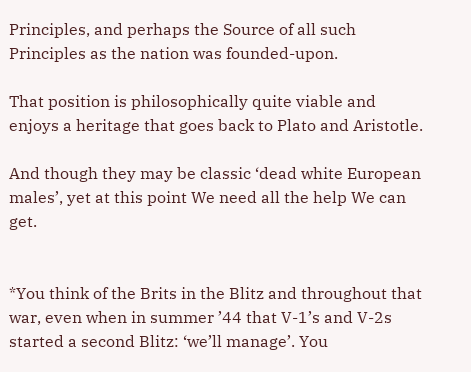Principles, and perhaps the Source of all such Principles as the nation was founded-upon.

That position is philosophically quite viable and enjoys a heritage that goes back to Plato and Aristotle.

And though they may be classic ‘dead white European males’, yet at this point We need all the help We can get.


*You think of the Brits in the Blitz and throughout that war, even when in summer ’44 that V-1’s and V-2s started a second Blitz: ‘we’ll manage’. You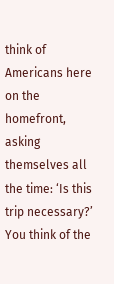think of Americans here on the homefront, asking themselves all the time: ‘Is this trip necessary?’ You think of the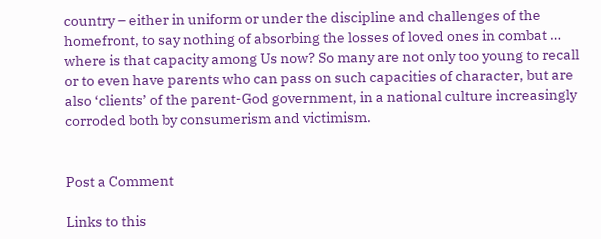country – either in uniform or under the discipline and challenges of the homefront, to say nothing of absorbing the losses of loved ones in combat … where is that capacity among Us now? So many are not only too young to recall or to even have parents who can pass on such capacities of character, but are also ‘clients’ of the parent-God government, in a national culture increasingly corroded both by consumerism and victimism.


Post a Comment

Links to this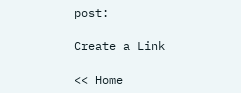post:

Create a Link

<< Home